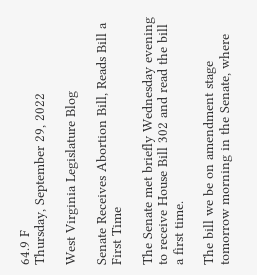64.9 F
Thursday, September 29, 2022

West Virginia Legislature Blog

Senate Receives Abortion Bill, Reads Bill a First Time

The Senate met briefly Wednesday evening to receive House Bill 302 and read the bill a first time.

The bill we be on amendment stage tomorrow morning in the Senate, where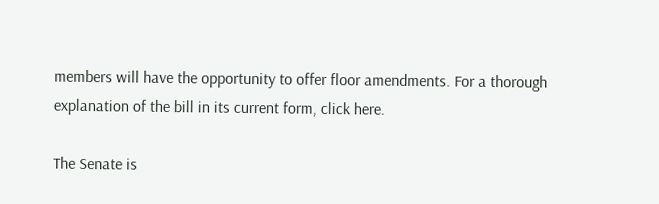members will have the opportunity to offer floor amendments. For a thorough explanation of the bill in its current form, click here.

The Senate is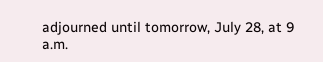adjourned until tomorrow, July 28, at 9 a.m.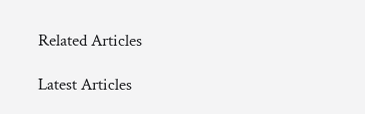Related Articles

Latest Articles